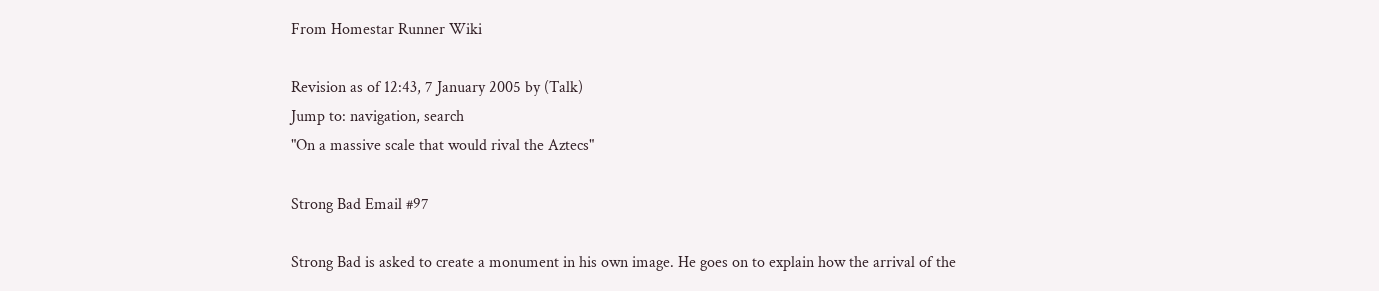From Homestar Runner Wiki

Revision as of 12:43, 7 January 2005 by (Talk)
Jump to: navigation, search
"On a massive scale that would rival the Aztecs"

Strong Bad Email #97

Strong Bad is asked to create a monument in his own image. He goes on to explain how the arrival of the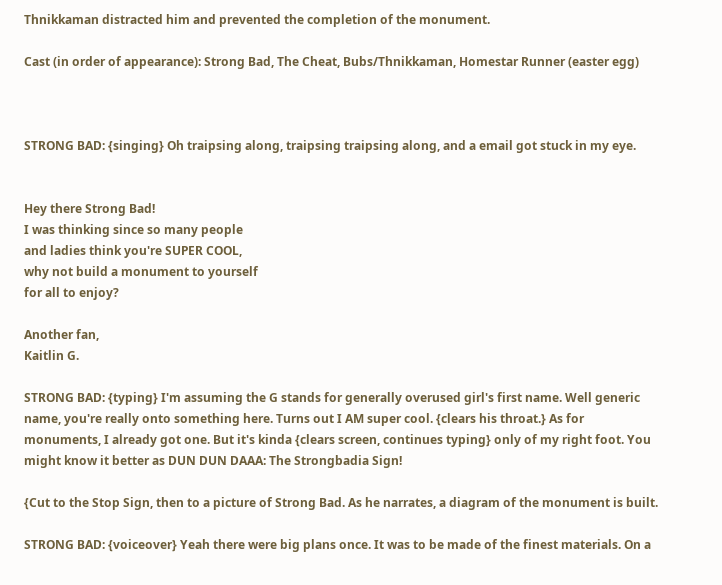Thnikkaman distracted him and prevented the completion of the monument.

Cast (in order of appearance): Strong Bad, The Cheat, Bubs/Thnikkaman, Homestar Runner (easter egg)



STRONG BAD: {singing} Oh traipsing along, traipsing traipsing along, and a email got stuck in my eye.


Hey there Strong Bad!
I was thinking since so many people
and ladies think you're SUPER COOL,
why not build a monument to yourself
for all to enjoy?

Another fan,
Kaitlin G.

STRONG BAD: {typing} I'm assuming the G stands for generally overused girl's first name. Well generic name, you're really onto something here. Turns out I AM super cool. {clears his throat.} As for monuments, I already got one. But it's kinda {clears screen, continues typing} only of my right foot. You might know it better as DUN DUN DAAA: The Strongbadia Sign!

{Cut to the Stop Sign, then to a picture of Strong Bad. As he narrates, a diagram of the monument is built.

STRONG BAD: {voiceover} Yeah there were big plans once. It was to be made of the finest materials. On a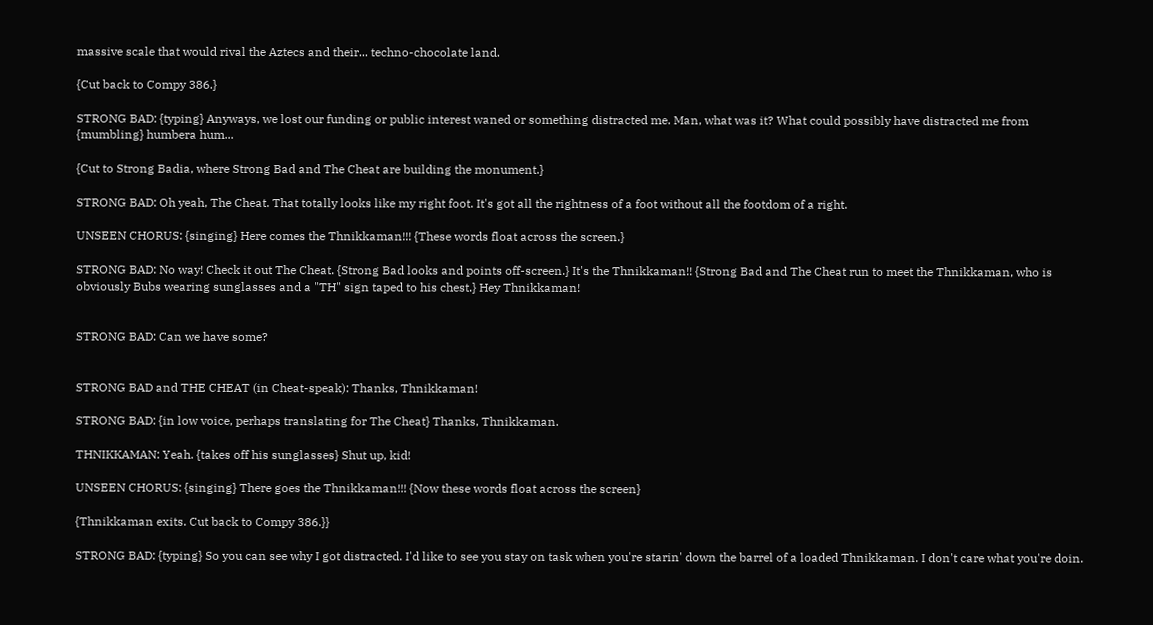massive scale that would rival the Aztecs and their... techno-chocolate land.

{Cut back to Compy 386.}

STRONG BAD: {typing} Anyways, we lost our funding or public interest waned or something distracted me. Man, what was it? What could possibly have distracted me from {mumbling} humbera hum...

{Cut to Strong Badia, where Strong Bad and The Cheat are building the monument.}

STRONG BAD: Oh yeah, The Cheat. That totally looks like my right foot. It's got all the rightness of a foot without all the footdom of a right.

UNSEEN CHORUS: {singing} Here comes the Thnikkaman!!! {These words float across the screen.}

STRONG BAD: No way! Check it out The Cheat. {Strong Bad looks and points off-screen.} It's the Thnikkaman!! {Strong Bad and The Cheat run to meet the Thnikkaman, who is obviously Bubs wearing sunglasses and a "TH" sign taped to his chest.} Hey Thnikkaman!


STRONG BAD: Can we have some?


STRONG BAD and THE CHEAT (in Cheat-speak): Thanks, Thnikkaman!

STRONG BAD: {in low voice, perhaps translating for The Cheat} Thanks, Thnikkaman.

THNIKKAMAN: Yeah. {takes off his sunglasses} Shut up, kid!

UNSEEN CHORUS: {singing} There goes the Thnikkaman!!! {Now these words float across the screen}

{Thnikkaman exits. Cut back to Compy 386.}}

STRONG BAD: {typing} So you can see why I got distracted. I'd like to see you stay on task when you're starin' down the barrel of a loaded Thnikkaman. I don't care what you're doin.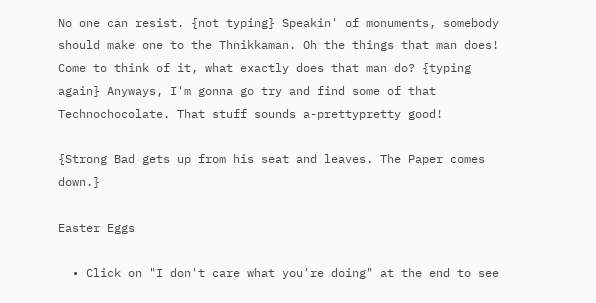No one can resist. {not typing} Speakin' of monuments, somebody should make one to the Thnikkaman. Oh the things that man does! Come to think of it, what exactly does that man do? {typing again} Anyways, I'm gonna go try and find some of that Technochocolate. That stuff sounds a-prettypretty good!

{Strong Bad gets up from his seat and leaves. The Paper comes down.}

Easter Eggs

  • Click on "I don't care what you're doing" at the end to see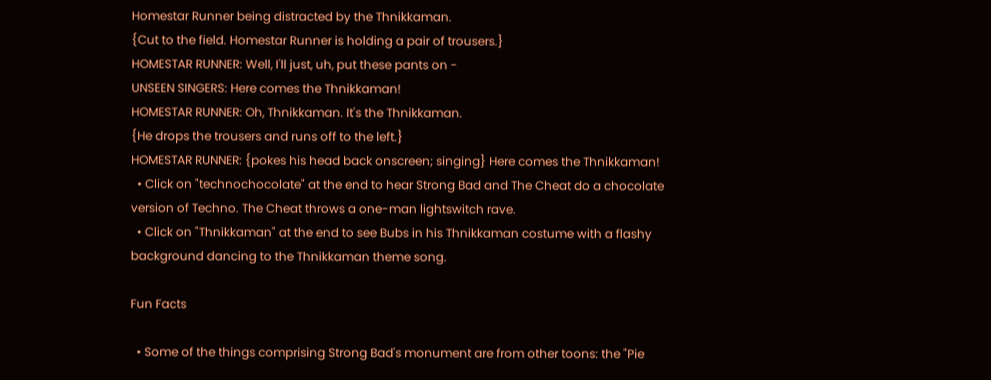Homestar Runner being distracted by the Thnikkaman.
{Cut to the field. Homestar Runner is holding a pair of trousers.}
HOMESTAR RUNNER: Well, I'll just, uh, put these pants on -
UNSEEN SINGERS: Here comes the Thnikkaman!
HOMESTAR RUNNER: Oh, Thnikkaman. It's the Thnikkaman.
{He drops the trousers and runs off to the left.}
HOMESTAR RUNNER: {pokes his head back onscreen; singing} Here comes the Thnikkaman!
  • Click on "technochocolate" at the end to hear Strong Bad and The Cheat do a chocolate version of Techno. The Cheat throws a one-man lightswitch rave.
  • Click on "Thnikkaman" at the end to see Bubs in his Thnikkaman costume with a flashy background dancing to the Thnikkaman theme song.

Fun Facts

  • Some of the things comprising Strong Bad's monument are from other toons: the "Pie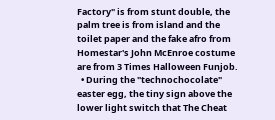Factory" is from stunt double, the palm tree is from island and the toilet paper and the fake afro from Homestar's John McEnroe costume are from 3 Times Halloween Funjob.
  • During the "technochocolate" easter egg, the tiny sign above the lower light switch that The Cheat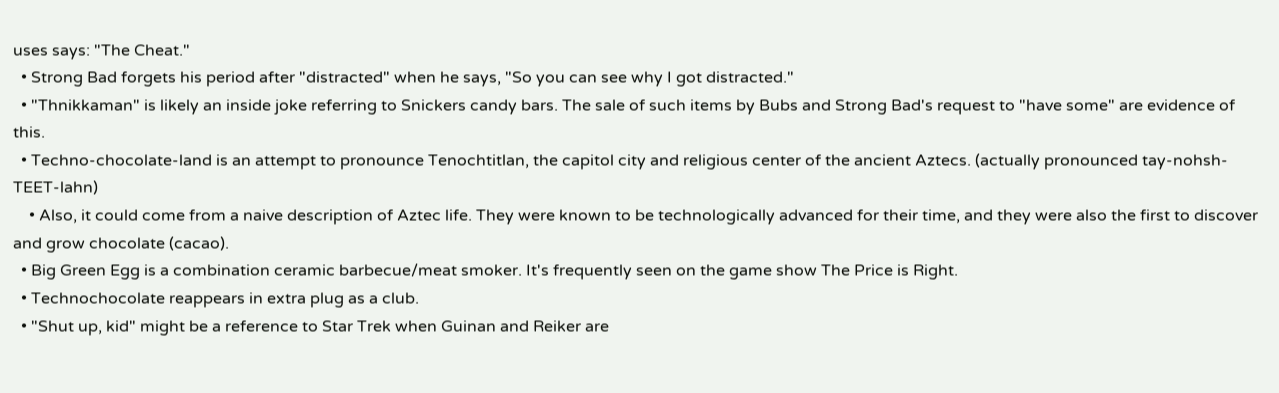uses says: "The Cheat."
  • Strong Bad forgets his period after "distracted" when he says, "So you can see why I got distracted."
  • "Thnikkaman" is likely an inside joke referring to Snickers candy bars. The sale of such items by Bubs and Strong Bad's request to "have some" are evidence of this.
  • Techno-chocolate-land is an attempt to pronounce Tenochtitlan, the capitol city and religious center of the ancient Aztecs. (actually pronounced tay-nohsh-TEET-lahn)
    • Also, it could come from a naive description of Aztec life. They were known to be technologically advanced for their time, and they were also the first to discover and grow chocolate (cacao).
  • Big Green Egg is a combination ceramic barbecue/meat smoker. It's frequently seen on the game show The Price is Right.
  • Technochocolate reappears in extra plug as a club.
  • "Shut up, kid" might be a reference to Star Trek when Guinan and Reiker are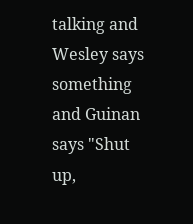talking and Wesley says something and Guinan says "Shut up,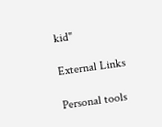kid"

External Links

Personal tools